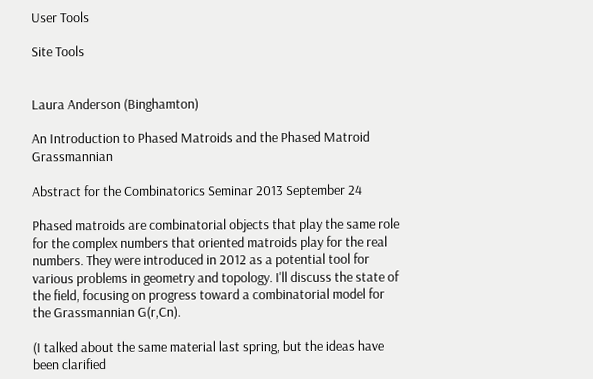User Tools

Site Tools


Laura Anderson (Binghamton)

An Introduction to Phased Matroids and the Phased Matroid Grassmannian

Abstract for the Combinatorics Seminar 2013 September 24

Phased matroids are combinatorial objects that play the same role for the complex numbers that oriented matroids play for the real numbers. They were introduced in 2012 as a potential tool for various problems in geometry and topology. I'll discuss the state of the field, focusing on progress toward a combinatorial model for the Grassmannian G(r,Cn).

(I talked about the same material last spring, but the ideas have been clarified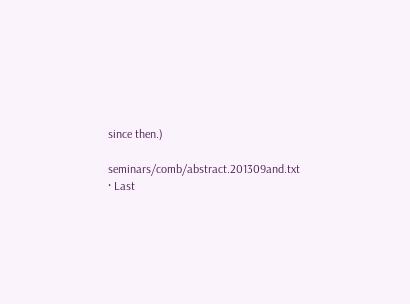since then.)

seminars/comb/abstract.201309and.txt · Last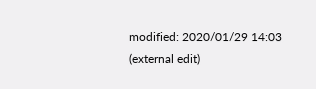modified: 2020/01/29 14:03 (external edit)